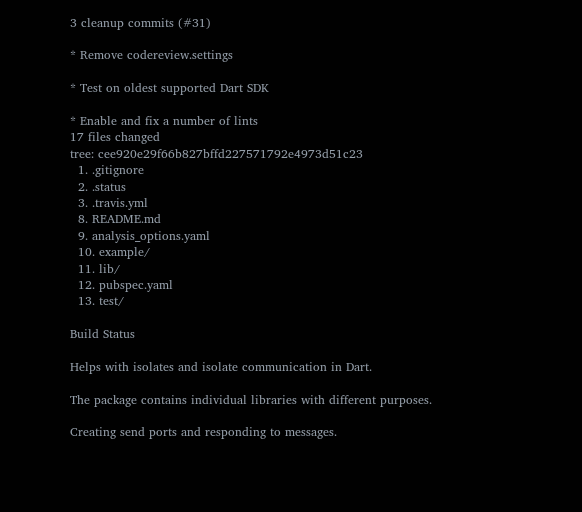3 cleanup commits (#31)

* Remove codereview.settings

* Test on oldest supported Dart SDK

* Enable and fix a number of lints
17 files changed
tree: cee920e29f66b827bffd227571792e4973d51c23
  1. .gitignore
  2. .status
  3. .travis.yml
  8. README.md
  9. analysis_options.yaml
  10. example/
  11. lib/
  12. pubspec.yaml
  13. test/

Build Status

Helps with isolates and isolate communication in Dart.

The package contains individual libraries with different purposes.

Creating send ports and responding to messages.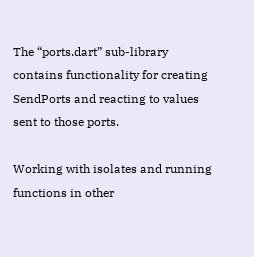The “ports.dart” sub-library contains functionality for creating SendPorts and reacting to values sent to those ports.

Working with isolates and running functions in other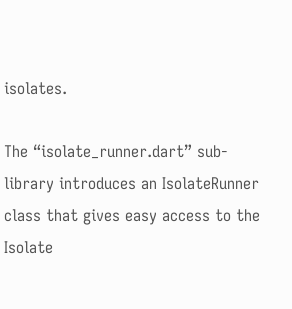isolates.

The “isolate_runner.dart” sub-library introduces an IsolateRunner class that gives easy access to the Isolate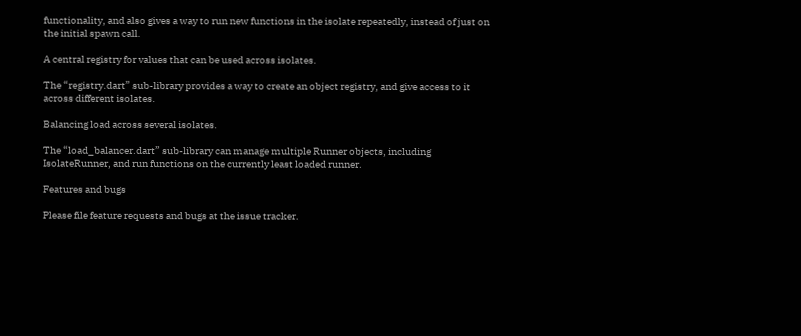functionality, and also gives a way to run new functions in the isolate repeatedly, instead of just on the initial spawn call.

A central registry for values that can be used across isolates.

The “registry.dart” sub-library provides a way to create an object registry, and give access to it across different isolates.

Balancing load across several isolates.

The “load_balancer.dart” sub-library can manage multiple Runner objects, including IsolateRunner, and run functions on the currently least loaded runner.

Features and bugs

Please file feature requests and bugs at the issue tracker.